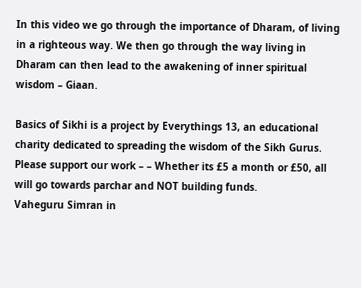In this video we go through the importance of Dharam, of living in a righteous way. We then go through the way living in Dharam can then lead to the awakening of inner spiritual wisdom – Giaan.

Basics of Sikhi is a project by Everythings 13, an educational charity dedicated to spreading the wisdom of the Sikh Gurus. Please support our work – – Whether its £5 a month or £50, all will go towards parchar and NOT building funds.
Vaheguru Simran in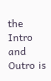the Intro and Outro is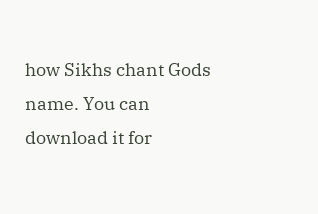how Sikhs chant Gods name. You can download it for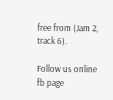free from (Jam 2, track 6).

Follow us online
fb page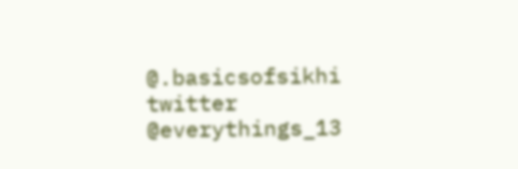@.basicsofsikhi
twitter @everythings_13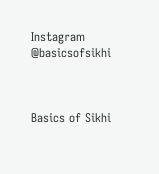Instagram @basicsofsikhi



Basics of Sikhi